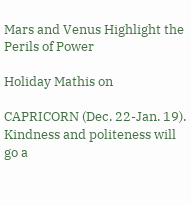Mars and Venus Highlight the Perils of Power

Holiday Mathis on

CAPRICORN (Dec. 22-Jan. 19). Kindness and politeness will go a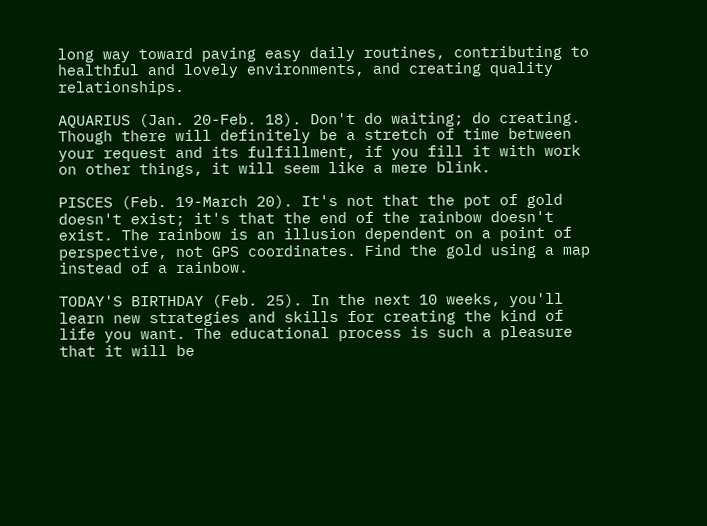long way toward paving easy daily routines, contributing to healthful and lovely environments, and creating quality relationships.

AQUARIUS (Jan. 20-Feb. 18). Don't do waiting; do creating. Though there will definitely be a stretch of time between your request and its fulfillment, if you fill it with work on other things, it will seem like a mere blink.

PISCES (Feb. 19-March 20). It's not that the pot of gold doesn't exist; it's that the end of the rainbow doesn't exist. The rainbow is an illusion dependent on a point of perspective, not GPS coordinates. Find the gold using a map instead of a rainbow.

TODAY'S BIRTHDAY (Feb. 25). In the next 10 weeks, you'll learn new strategies and skills for creating the kind of life you want. The educational process is such a pleasure that it will be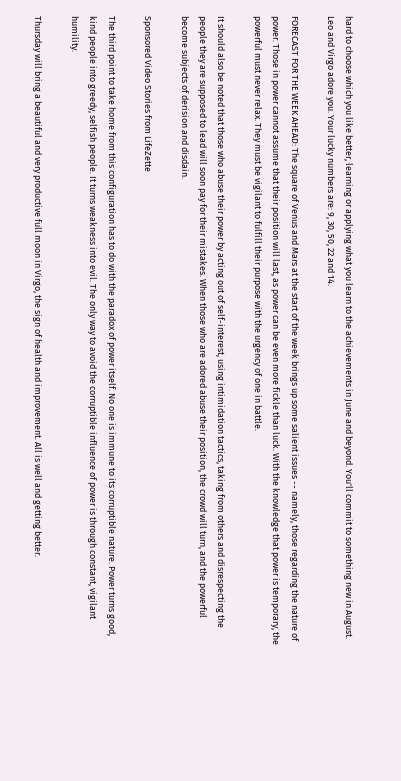hard to choose which you like better, learning or applying what you learn to the achievements in June and beyond. You'll commit to something new in August. Leo and Virgo adore you. Your lucky numbers are: 9, 30, 50, 22 and 14.

FORECAST FOR THE WEEK AHEAD: The square of Venus and Mars at the start of the week brings up some salient issues -- namely, those regarding the nature of power. Those in power cannot assume that their position will last, as power can be even more fickle than luck. With the knowledge that power is temporary, the powerful must never relax. They must be vigilant to fulfill their purpose with the urgency of one in battle.

It should also be noted that those who abuse their power by acting out of self-interest, using intimidation tactics, taking from others and disrespecting the people they are supposed to lead will soon pay for their mistakes. When those who are adored abuse their position, the crowd will turn, and the powerful become subjects of derision and disdain.

Sponsored Video Stories from LifeZette

The third point to take home from this configuration has to do with the paradox of power itself. No one is immune to its corruptible nature. Power turns good, kind people into greedy, selfish people. It turns weakness into evil. The only way to avoid the corruptible influence of power is through constant, vigilant humility.

Thursday will bring a beautiful and very productive full moon in Virgo, the sign of health and improvement. All is well and getting better.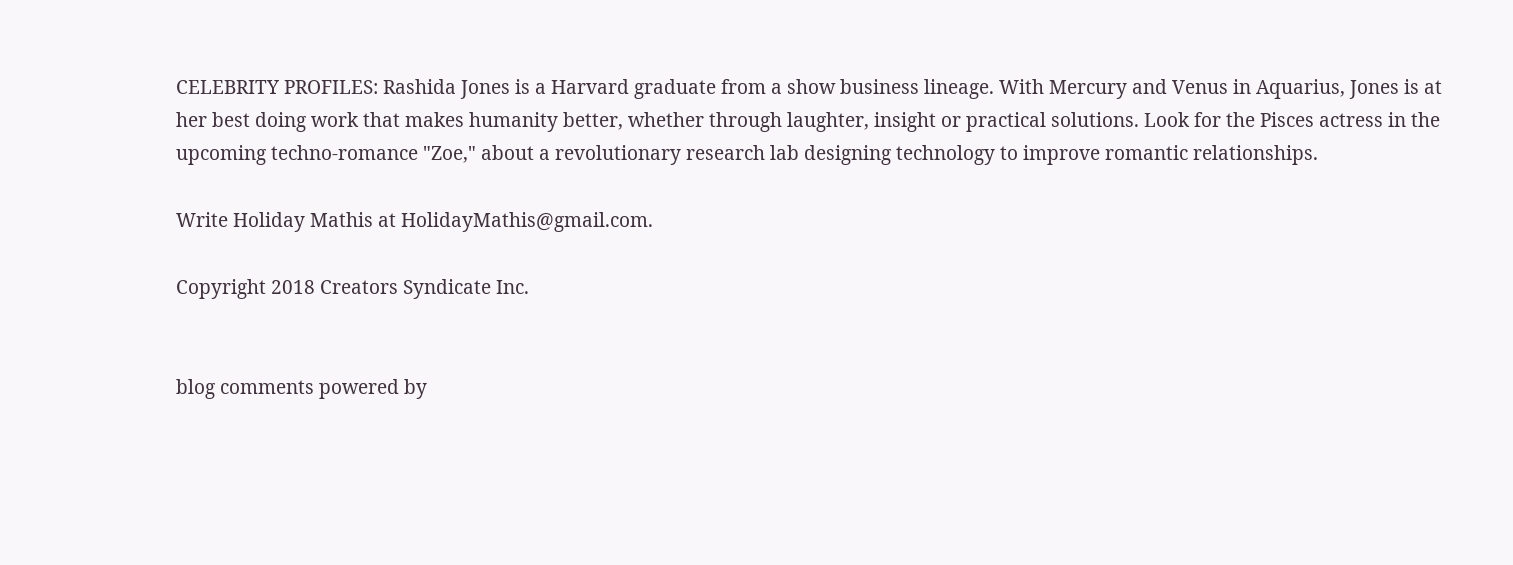CELEBRITY PROFILES: Rashida Jones is a Harvard graduate from a show business lineage. With Mercury and Venus in Aquarius, Jones is at her best doing work that makes humanity better, whether through laughter, insight or practical solutions. Look for the Pisces actress in the upcoming techno-romance "Zoe," about a revolutionary research lab designing technology to improve romantic relationships.

Write Holiday Mathis at HolidayMathis@gmail.com.

Copyright 2018 Creators Syndicate Inc.


blog comments powered by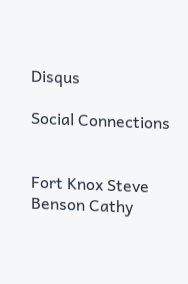Disqus

Social Connections


Fort Knox Steve Benson Cathy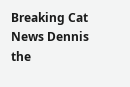Breaking Cat News Dennis the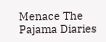Menace The Pajama Diaries